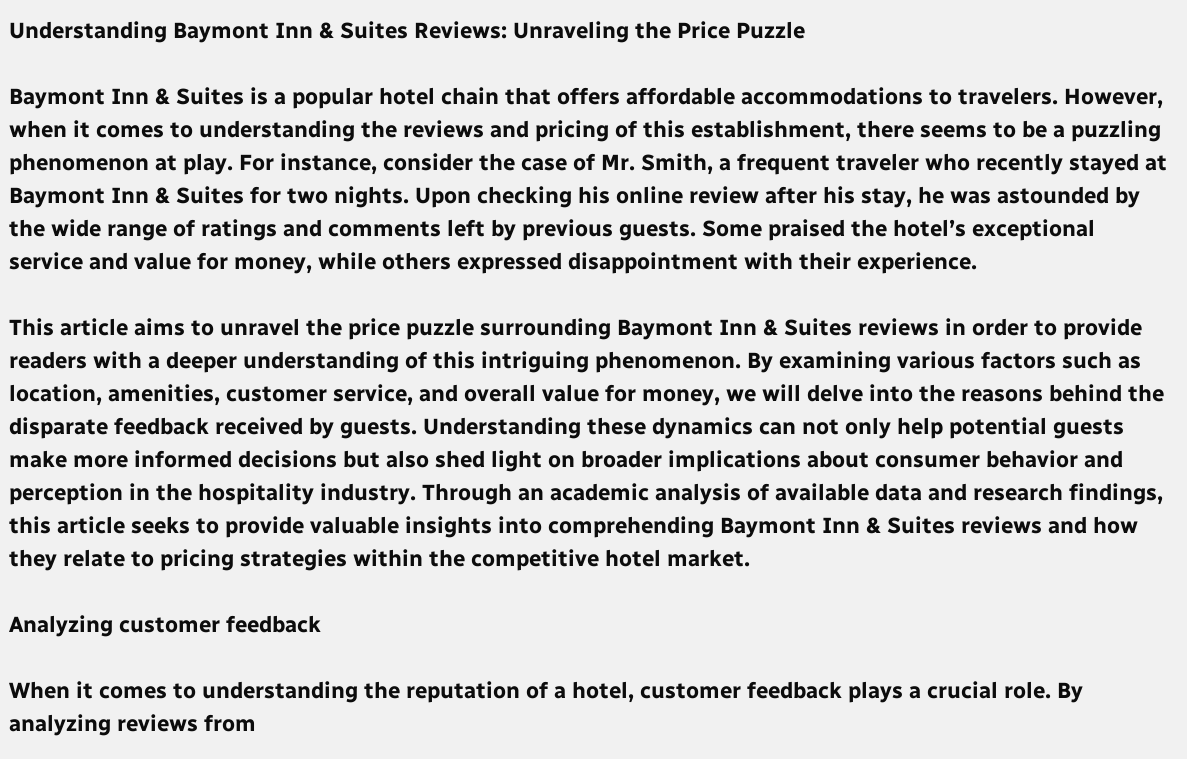Understanding Baymont Inn & Suites Reviews: Unraveling the Price Puzzle

Baymont Inn & Suites is a popular hotel chain that offers affordable accommodations to travelers. However, when it comes to understanding the reviews and pricing of this establishment, there seems to be a puzzling phenomenon at play. For instance, consider the case of Mr. Smith, a frequent traveler who recently stayed at Baymont Inn & Suites for two nights. Upon checking his online review after his stay, he was astounded by the wide range of ratings and comments left by previous guests. Some praised the hotel’s exceptional service and value for money, while others expressed disappointment with their experience.

This article aims to unravel the price puzzle surrounding Baymont Inn & Suites reviews in order to provide readers with a deeper understanding of this intriguing phenomenon. By examining various factors such as location, amenities, customer service, and overall value for money, we will delve into the reasons behind the disparate feedback received by guests. Understanding these dynamics can not only help potential guests make more informed decisions but also shed light on broader implications about consumer behavior and perception in the hospitality industry. Through an academic analysis of available data and research findings, this article seeks to provide valuable insights into comprehending Baymont Inn & Suites reviews and how they relate to pricing strategies within the competitive hotel market.

Analyzing customer feedback

When it comes to understanding the reputation of a hotel, customer feedback plays a crucial role. By analyzing reviews from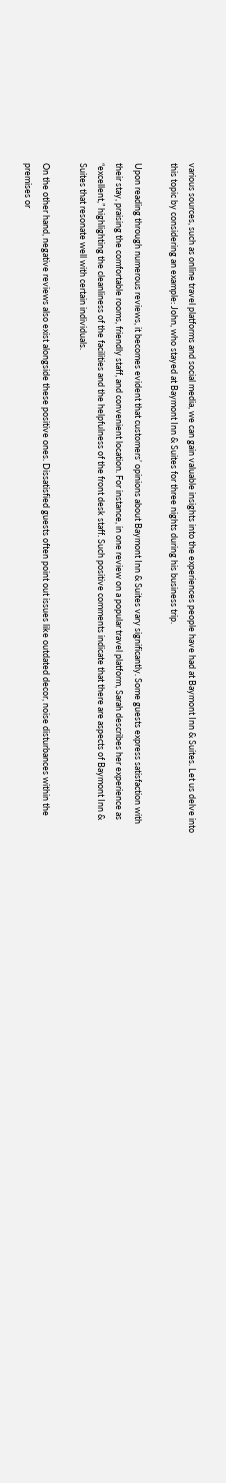various sources, such as online travel platforms and social media, we can gain valuable insights into the experiences people have had at Baymont Inn & Suites. Let us delve into this topic by considering an example: John, who stayed at Baymont Inn & Suites for three nights during his business trip.

Upon reading through numerous reviews, it becomes evident that customers’ opinions about Baymont Inn & Suites vary significantly. Some guests express satisfaction with their stay, praising the comfortable rooms, friendly staff, and convenient location. For instance, in one review on a popular travel platform, Sarah describes her experience as “excellent,” highlighting the cleanliness of the facilities and the helpfulness of the front desk staff. Such positive comments indicate that there are aspects of Baymont Inn & Suites that resonate well with certain individuals.

On the other hand, negative reviews also exist alongside these positive ones. Dissatisfied guests often point out issues like outdated decor, noise disturbances within the premises or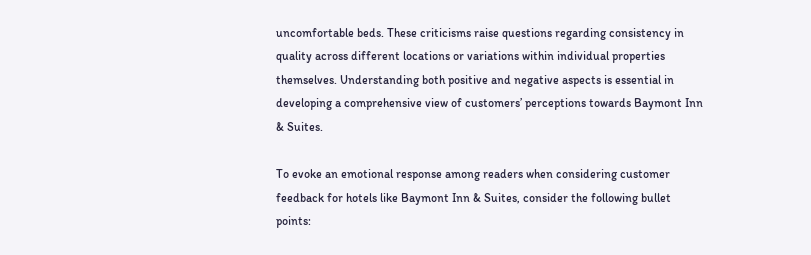uncomfortable beds. These criticisms raise questions regarding consistency in quality across different locations or variations within individual properties themselves. Understanding both positive and negative aspects is essential in developing a comprehensive view of customers’ perceptions towards Baymont Inn & Suites.

To evoke an emotional response among readers when considering customer feedback for hotels like Baymont Inn & Suites, consider the following bullet points: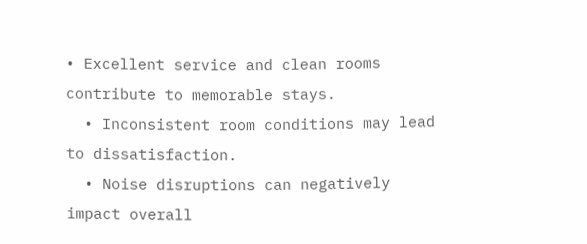• Excellent service and clean rooms contribute to memorable stays.
  • Inconsistent room conditions may lead to dissatisfaction.
  • Noise disruptions can negatively impact overall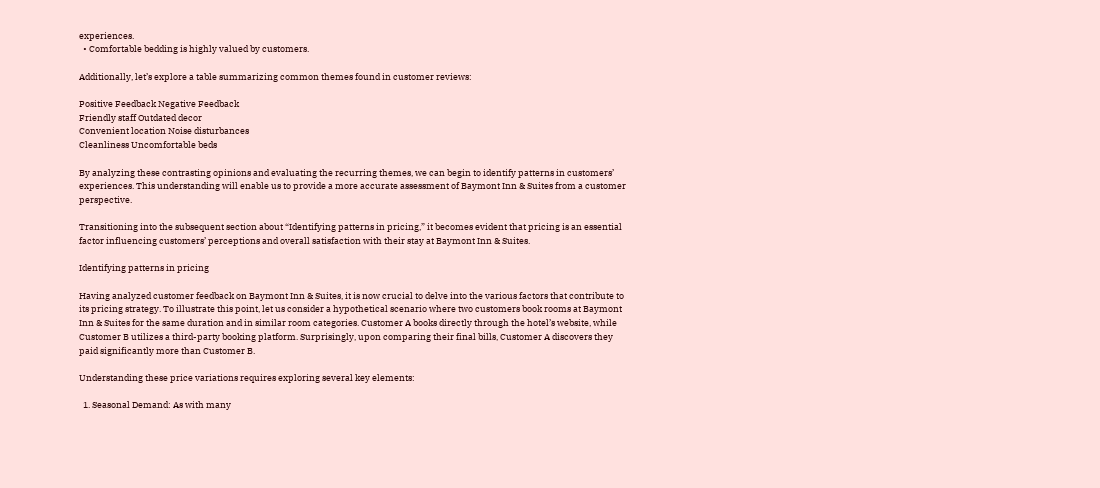experiences.
  • Comfortable bedding is highly valued by customers.

Additionally, let’s explore a table summarizing common themes found in customer reviews:

Positive Feedback Negative Feedback
Friendly staff Outdated decor
Convenient location Noise disturbances
Cleanliness Uncomfortable beds

By analyzing these contrasting opinions and evaluating the recurring themes, we can begin to identify patterns in customers’ experiences. This understanding will enable us to provide a more accurate assessment of Baymont Inn & Suites from a customer perspective.

Transitioning into the subsequent section about “Identifying patterns in pricing,” it becomes evident that pricing is an essential factor influencing customers’ perceptions and overall satisfaction with their stay at Baymont Inn & Suites.

Identifying patterns in pricing

Having analyzed customer feedback on Baymont Inn & Suites, it is now crucial to delve into the various factors that contribute to its pricing strategy. To illustrate this point, let us consider a hypothetical scenario where two customers book rooms at Baymont Inn & Suites for the same duration and in similar room categories. Customer A books directly through the hotel’s website, while Customer B utilizes a third-party booking platform. Surprisingly, upon comparing their final bills, Customer A discovers they paid significantly more than Customer B.

Understanding these price variations requires exploring several key elements:

  1. Seasonal Demand: As with many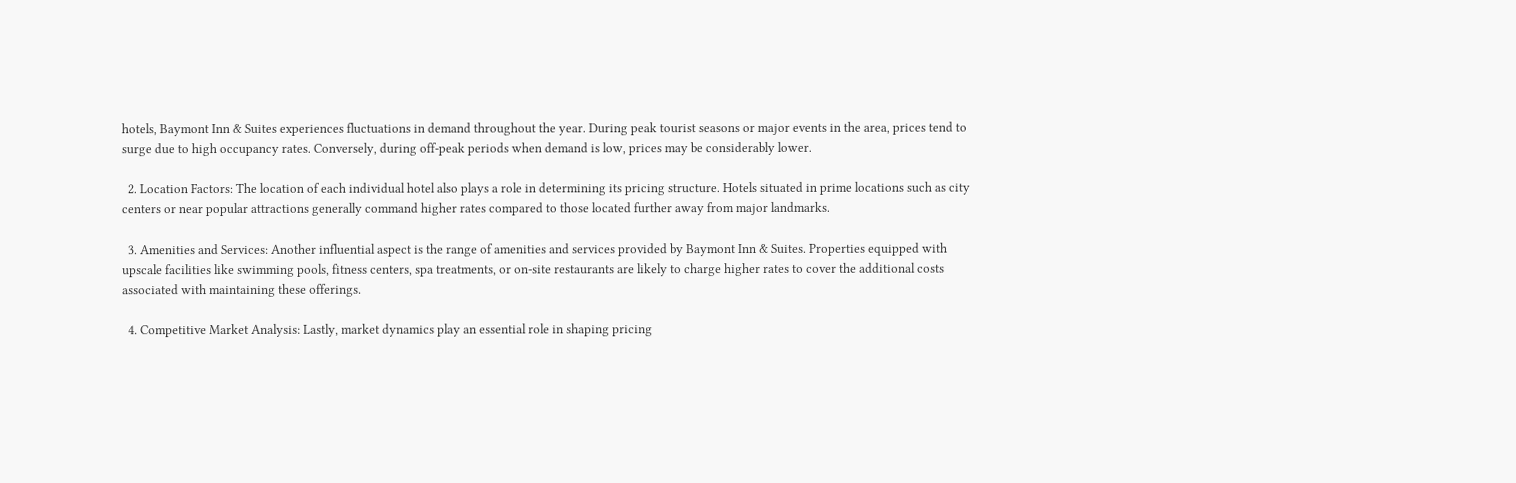hotels, Baymont Inn & Suites experiences fluctuations in demand throughout the year. During peak tourist seasons or major events in the area, prices tend to surge due to high occupancy rates. Conversely, during off-peak periods when demand is low, prices may be considerably lower.

  2. Location Factors: The location of each individual hotel also plays a role in determining its pricing structure. Hotels situated in prime locations such as city centers or near popular attractions generally command higher rates compared to those located further away from major landmarks.

  3. Amenities and Services: Another influential aspect is the range of amenities and services provided by Baymont Inn & Suites. Properties equipped with upscale facilities like swimming pools, fitness centers, spa treatments, or on-site restaurants are likely to charge higher rates to cover the additional costs associated with maintaining these offerings.

  4. Competitive Market Analysis: Lastly, market dynamics play an essential role in shaping pricing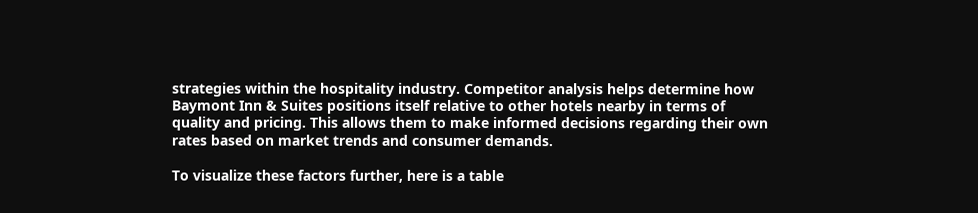strategies within the hospitality industry. Competitor analysis helps determine how Baymont Inn & Suites positions itself relative to other hotels nearby in terms of quality and pricing. This allows them to make informed decisions regarding their own rates based on market trends and consumer demands.

To visualize these factors further, here is a table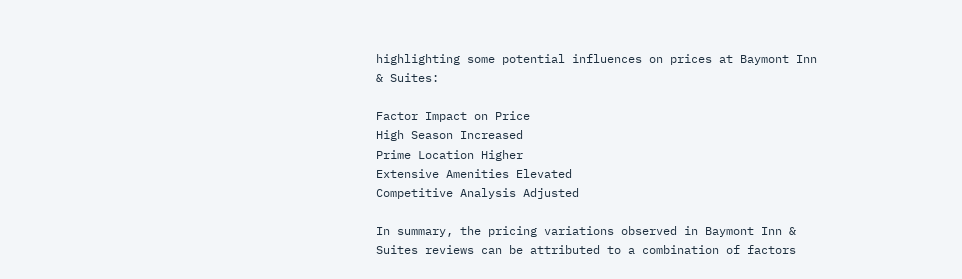highlighting some potential influences on prices at Baymont Inn & Suites:

Factor Impact on Price
High Season Increased
Prime Location Higher
Extensive Amenities Elevated
Competitive Analysis Adjusted

In summary, the pricing variations observed in Baymont Inn & Suites reviews can be attributed to a combination of factors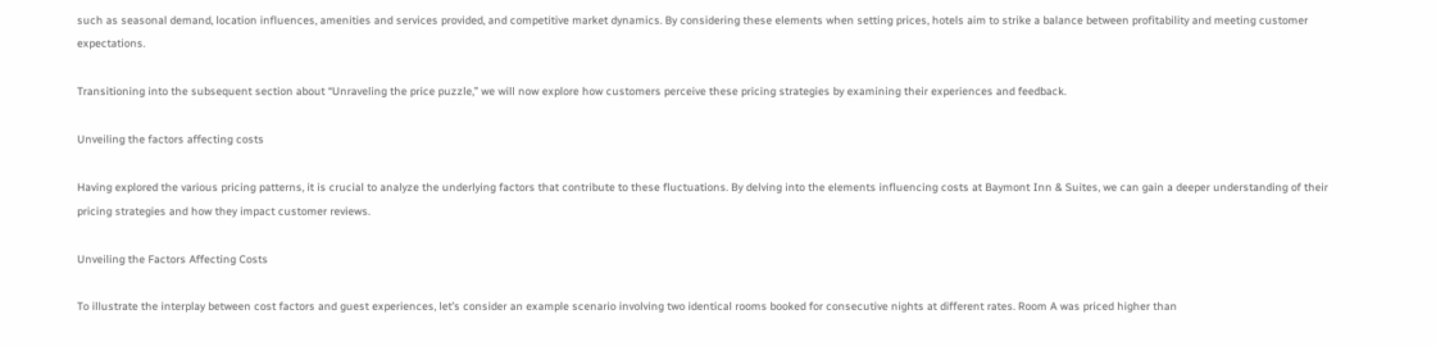such as seasonal demand, location influences, amenities and services provided, and competitive market dynamics. By considering these elements when setting prices, hotels aim to strike a balance between profitability and meeting customer expectations.

Transitioning into the subsequent section about “Unraveling the price puzzle,” we will now explore how customers perceive these pricing strategies by examining their experiences and feedback.

Unveiling the factors affecting costs

Having explored the various pricing patterns, it is crucial to analyze the underlying factors that contribute to these fluctuations. By delving into the elements influencing costs at Baymont Inn & Suites, we can gain a deeper understanding of their pricing strategies and how they impact customer reviews.

Unveiling the Factors Affecting Costs

To illustrate the interplay between cost factors and guest experiences, let’s consider an example scenario involving two identical rooms booked for consecutive nights at different rates. Room A was priced higher than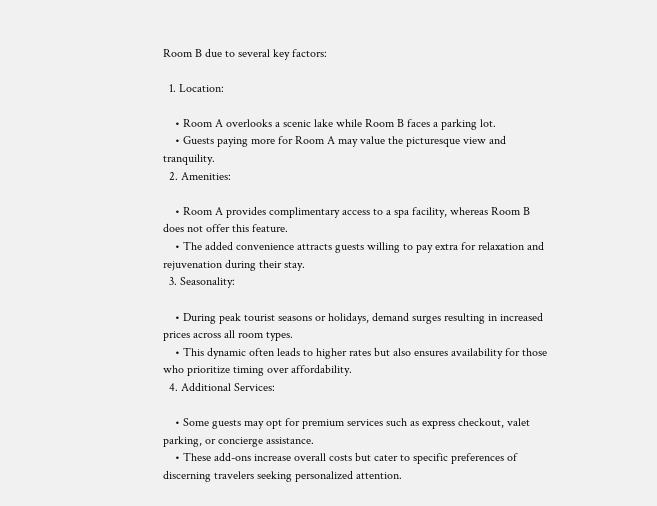Room B due to several key factors:

  1. Location:

    • Room A overlooks a scenic lake while Room B faces a parking lot.
    • Guests paying more for Room A may value the picturesque view and tranquility.
  2. Amenities:

    • Room A provides complimentary access to a spa facility, whereas Room B does not offer this feature.
    • The added convenience attracts guests willing to pay extra for relaxation and rejuvenation during their stay.
  3. Seasonality:

    • During peak tourist seasons or holidays, demand surges resulting in increased prices across all room types.
    • This dynamic often leads to higher rates but also ensures availability for those who prioritize timing over affordability.
  4. Additional Services:

    • Some guests may opt for premium services such as express checkout, valet parking, or concierge assistance.
    • These add-ons increase overall costs but cater to specific preferences of discerning travelers seeking personalized attention.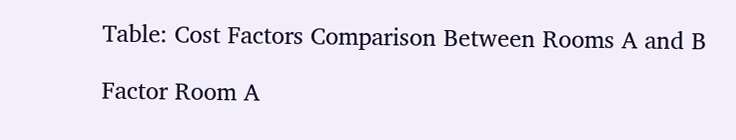Table: Cost Factors Comparison Between Rooms A and B

Factor Room A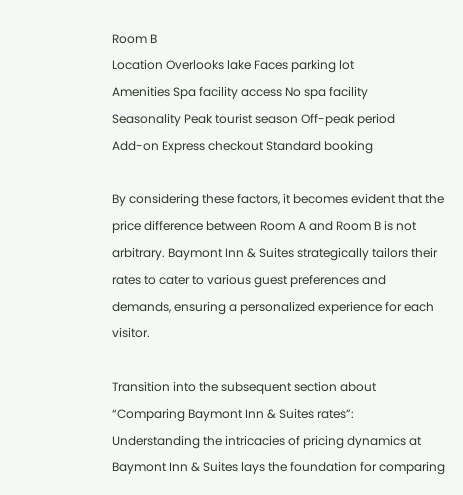Room B
Location Overlooks lake Faces parking lot
Amenities Spa facility access No spa facility
Seasonality Peak tourist season Off-peak period
Add-on Express checkout Standard booking

By considering these factors, it becomes evident that the price difference between Room A and Room B is not arbitrary. Baymont Inn & Suites strategically tailors their rates to cater to various guest preferences and demands, ensuring a personalized experience for each visitor.

Transition into the subsequent section about “Comparing Baymont Inn & Suites rates”:
Understanding the intricacies of pricing dynamics at Baymont Inn & Suites lays the foundation for comparing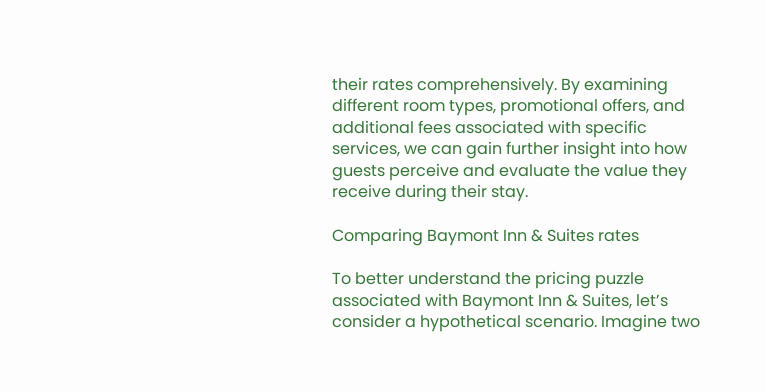their rates comprehensively. By examining different room types, promotional offers, and additional fees associated with specific services, we can gain further insight into how guests perceive and evaluate the value they receive during their stay.

Comparing Baymont Inn & Suites rates

To better understand the pricing puzzle associated with Baymont Inn & Suites, let’s consider a hypothetical scenario. Imagine two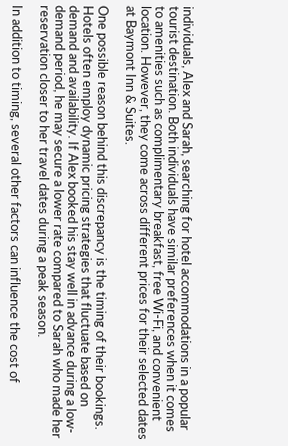individuals, Alex and Sarah, searching for hotel accommodations in a popular tourist destination. Both individuals have similar preferences when it comes to amenities such as complimentary breakfast, free Wi-Fi, and convenient location. However, they come across different prices for their selected dates at Baymont Inn & Suites.

One possible reason behind this discrepancy is the timing of their bookings. Hotels often employ dynamic pricing strategies that fluctuate based on demand and availability. If Alex booked his stay well in advance during a low-demand period, he may secure a lower rate compared to Sarah who made her reservation closer to her travel dates during a peak season.

In addition to timing, several other factors can influence the cost of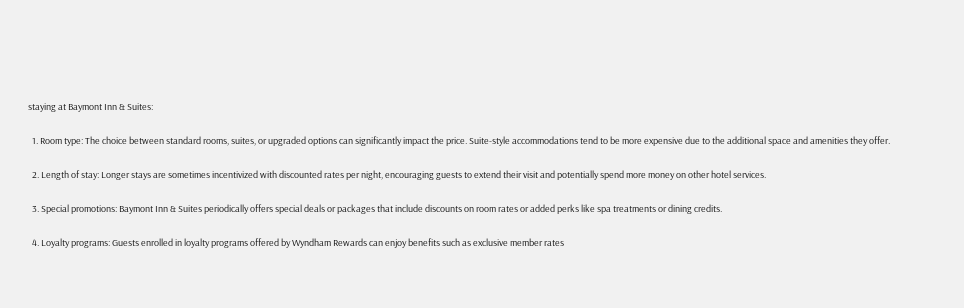staying at Baymont Inn & Suites:

  1. Room type: The choice between standard rooms, suites, or upgraded options can significantly impact the price. Suite-style accommodations tend to be more expensive due to the additional space and amenities they offer.

  2. Length of stay: Longer stays are sometimes incentivized with discounted rates per night, encouraging guests to extend their visit and potentially spend more money on other hotel services.

  3. Special promotions: Baymont Inn & Suites periodically offers special deals or packages that include discounts on room rates or added perks like spa treatments or dining credits.

  4. Loyalty programs: Guests enrolled in loyalty programs offered by Wyndham Rewards can enjoy benefits such as exclusive member rates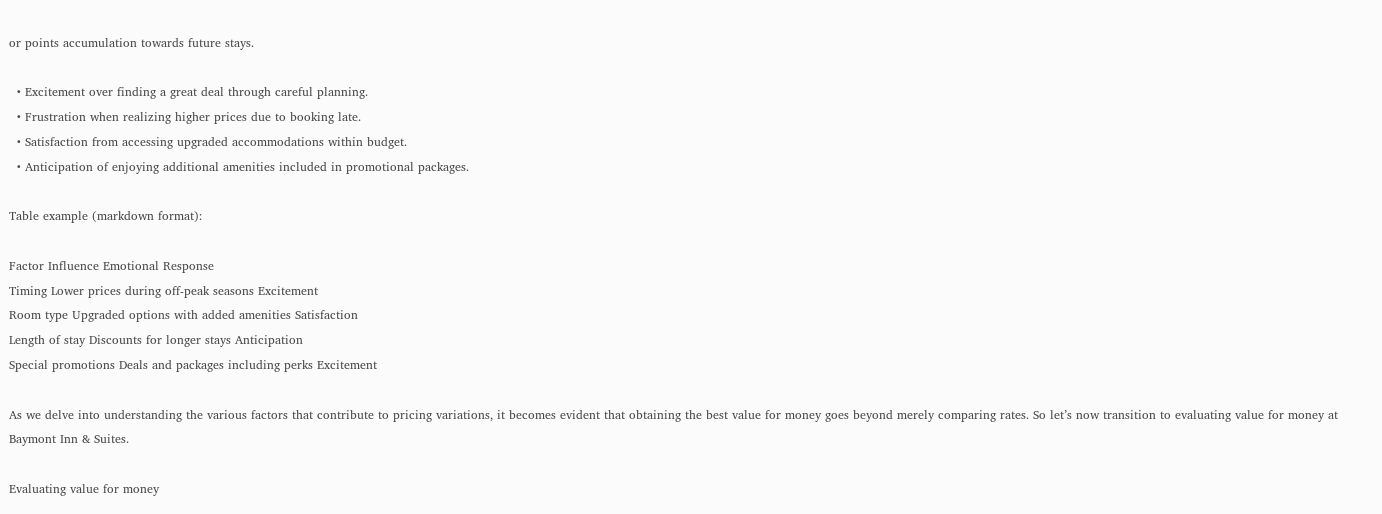or points accumulation towards future stays.

  • Excitement over finding a great deal through careful planning.
  • Frustration when realizing higher prices due to booking late.
  • Satisfaction from accessing upgraded accommodations within budget.
  • Anticipation of enjoying additional amenities included in promotional packages.

Table example (markdown format):

Factor Influence Emotional Response
Timing Lower prices during off-peak seasons Excitement
Room type Upgraded options with added amenities Satisfaction
Length of stay Discounts for longer stays Anticipation
Special promotions Deals and packages including perks Excitement

As we delve into understanding the various factors that contribute to pricing variations, it becomes evident that obtaining the best value for money goes beyond merely comparing rates. So let’s now transition to evaluating value for money at Baymont Inn & Suites.

Evaluating value for money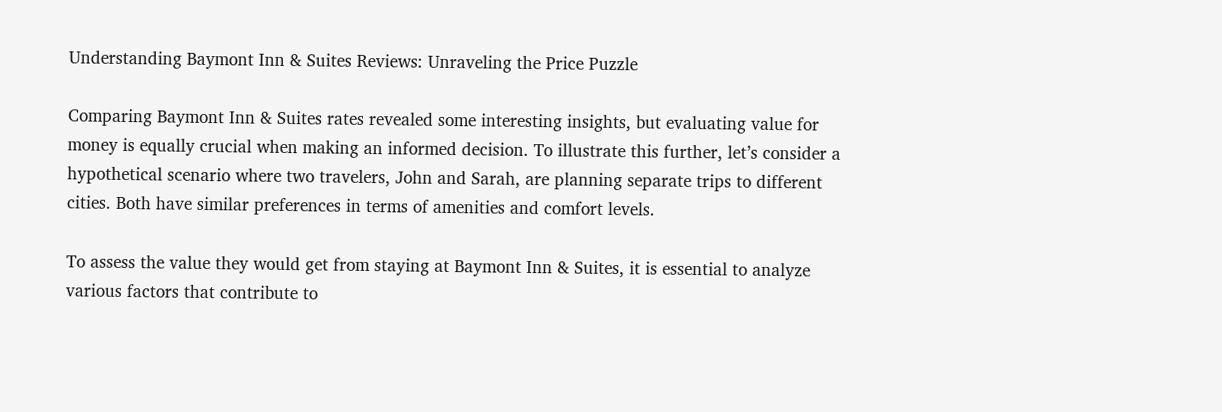Understanding Baymont Inn & Suites Reviews: Unraveling the Price Puzzle

Comparing Baymont Inn & Suites rates revealed some interesting insights, but evaluating value for money is equally crucial when making an informed decision. To illustrate this further, let’s consider a hypothetical scenario where two travelers, John and Sarah, are planning separate trips to different cities. Both have similar preferences in terms of amenities and comfort levels.

To assess the value they would get from staying at Baymont Inn & Suites, it is essential to analyze various factors that contribute to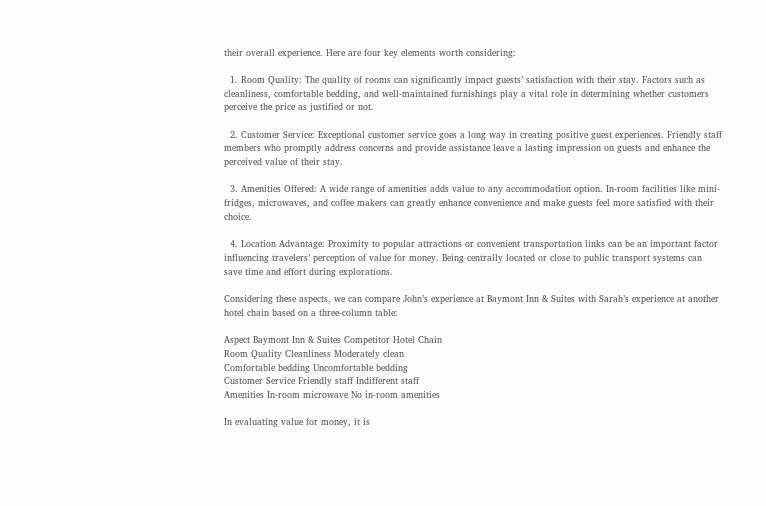their overall experience. Here are four key elements worth considering:

  1. Room Quality: The quality of rooms can significantly impact guests’ satisfaction with their stay. Factors such as cleanliness, comfortable bedding, and well-maintained furnishings play a vital role in determining whether customers perceive the price as justified or not.

  2. Customer Service: Exceptional customer service goes a long way in creating positive guest experiences. Friendly staff members who promptly address concerns and provide assistance leave a lasting impression on guests and enhance the perceived value of their stay.

  3. Amenities Offered: A wide range of amenities adds value to any accommodation option. In-room facilities like mini-fridges, microwaves, and coffee makers can greatly enhance convenience and make guests feel more satisfied with their choice.

  4. Location Advantage: Proximity to popular attractions or convenient transportation links can be an important factor influencing travelers’ perception of value for money. Being centrally located or close to public transport systems can save time and effort during explorations.

Considering these aspects, we can compare John’s experience at Baymont Inn & Suites with Sarah’s experience at another hotel chain based on a three-column table:

Aspect Baymont Inn & Suites Competitor Hotel Chain
Room Quality Cleanliness Moderately clean
Comfortable bedding Uncomfortable bedding
Customer Service Friendly staff Indifferent staff
Amenities In-room microwave No in-room amenities

In evaluating value for money, it is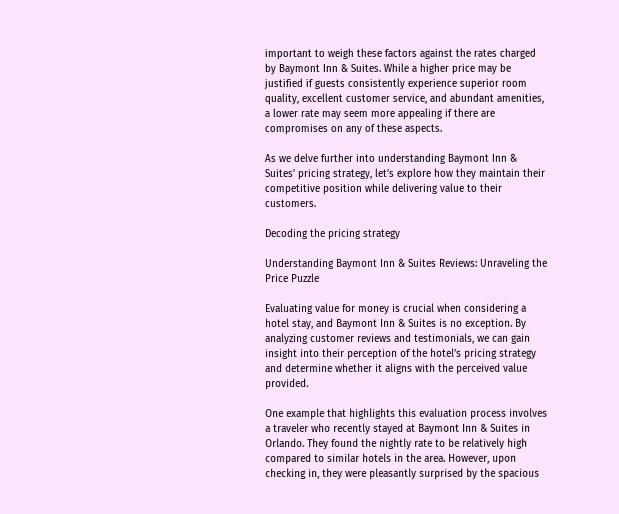important to weigh these factors against the rates charged by Baymont Inn & Suites. While a higher price may be justified if guests consistently experience superior room quality, excellent customer service, and abundant amenities, a lower rate may seem more appealing if there are compromises on any of these aspects.

As we delve further into understanding Baymont Inn & Suites’ pricing strategy, let’s explore how they maintain their competitive position while delivering value to their customers.

Decoding the pricing strategy

Understanding Baymont Inn & Suites Reviews: Unraveling the Price Puzzle

Evaluating value for money is crucial when considering a hotel stay, and Baymont Inn & Suites is no exception. By analyzing customer reviews and testimonials, we can gain insight into their perception of the hotel’s pricing strategy and determine whether it aligns with the perceived value provided.

One example that highlights this evaluation process involves a traveler who recently stayed at Baymont Inn & Suites in Orlando. They found the nightly rate to be relatively high compared to similar hotels in the area. However, upon checking in, they were pleasantly surprised by the spacious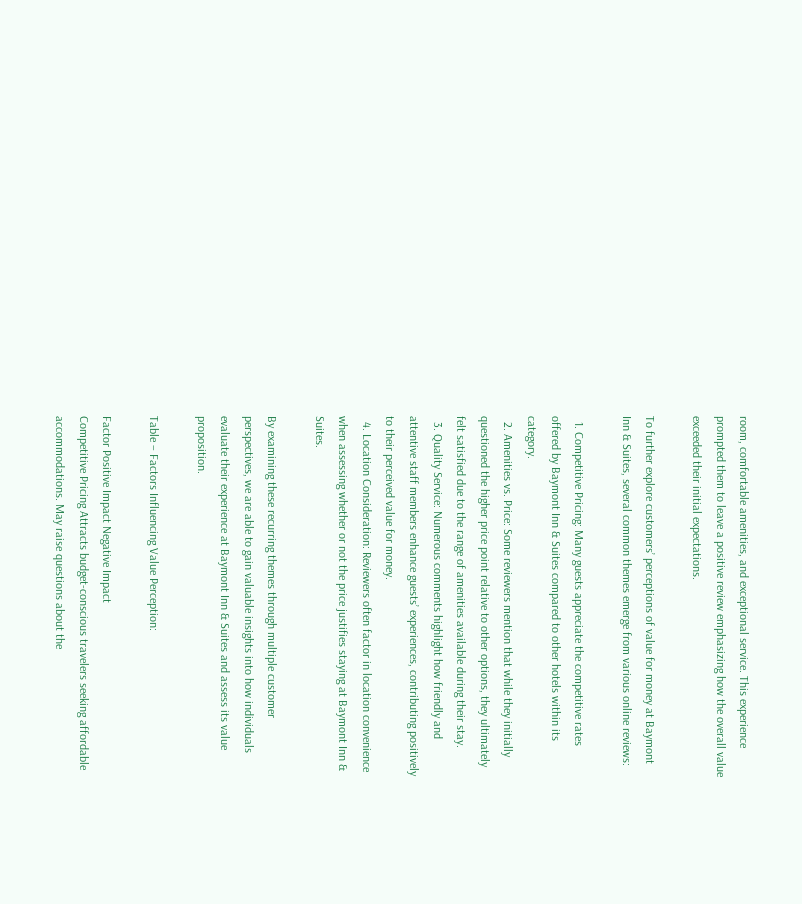room, comfortable amenities, and exceptional service. This experience prompted them to leave a positive review emphasizing how the overall value exceeded their initial expectations.

To further explore customers’ perceptions of value for money at Baymont Inn & Suites, several common themes emerge from various online reviews:

  1. Competitive Pricing: Many guests appreciate the competitive rates offered by Baymont Inn & Suites compared to other hotels within its category.
  2. Amenities vs. Price: Some reviewers mention that while they initially questioned the higher price point relative to other options, they ultimately felt satisfied due to the range of amenities available during their stay.
  3. Quality Service: Numerous comments highlight how friendly and attentive staff members enhance guests’ experiences, contributing positively to their perceived value for money.
  4. Location Consideration: Reviewers often factor in location convenience when assessing whether or not the price justifies staying at Baymont Inn & Suites.

By examining these recurring themes through multiple customer perspectives, we are able to gain valuable insights into how individuals evaluate their experience at Baymont Inn & Suites and assess its value proposition.

Table – Factors Influencing Value Perception:

Factor Positive Impact Negative Impact
Competitive Pricing Attracts budget-conscious travelers seeking affordable accommodations. May raise questions about the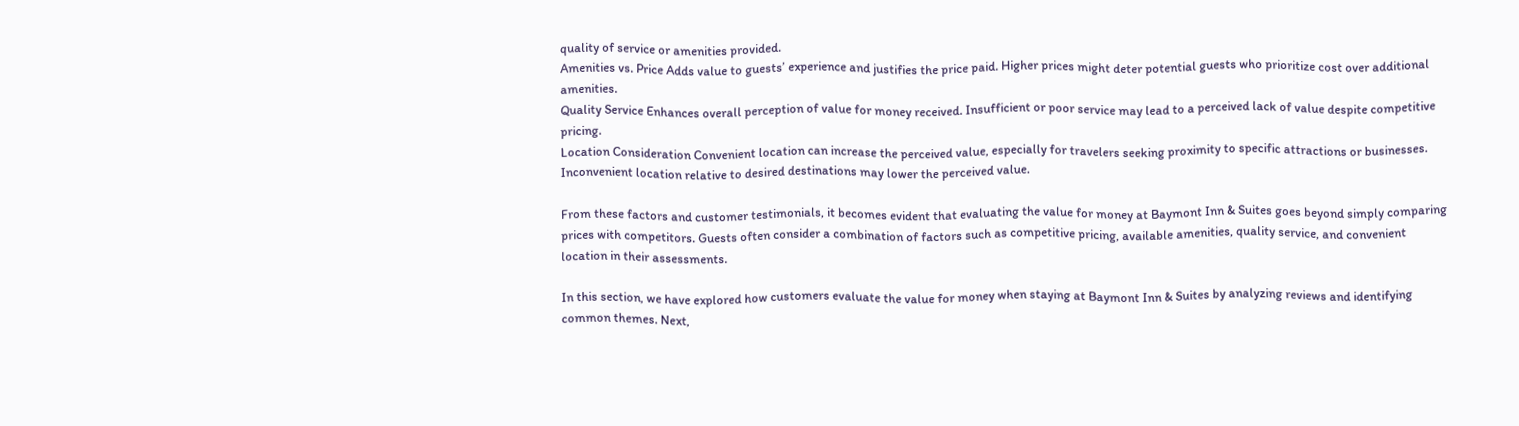quality of service or amenities provided.
Amenities vs. Price Adds value to guests’ experience and justifies the price paid. Higher prices might deter potential guests who prioritize cost over additional amenities.
Quality Service Enhances overall perception of value for money received. Insufficient or poor service may lead to a perceived lack of value despite competitive pricing.
Location Consideration Convenient location can increase the perceived value, especially for travelers seeking proximity to specific attractions or businesses. Inconvenient location relative to desired destinations may lower the perceived value.

From these factors and customer testimonials, it becomes evident that evaluating the value for money at Baymont Inn & Suites goes beyond simply comparing prices with competitors. Guests often consider a combination of factors such as competitive pricing, available amenities, quality service, and convenient location in their assessments.

In this section, we have explored how customers evaluate the value for money when staying at Baymont Inn & Suites by analyzing reviews and identifying common themes. Next,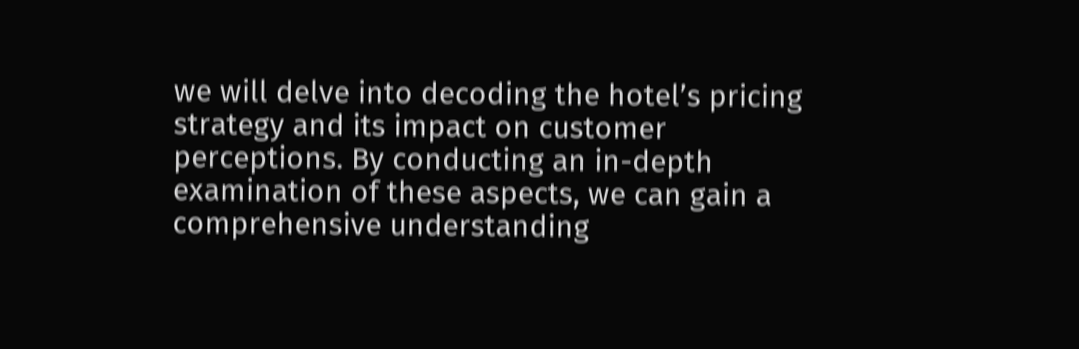we will delve into decoding the hotel’s pricing strategy and its impact on customer perceptions. By conducting an in-depth examination of these aspects, we can gain a comprehensive understanding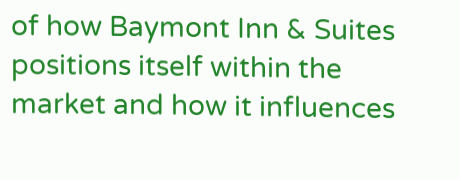of how Baymont Inn & Suites positions itself within the market and how it influences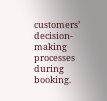customers’ decision-making processes during booking.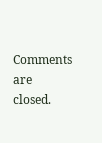Comments are closed.